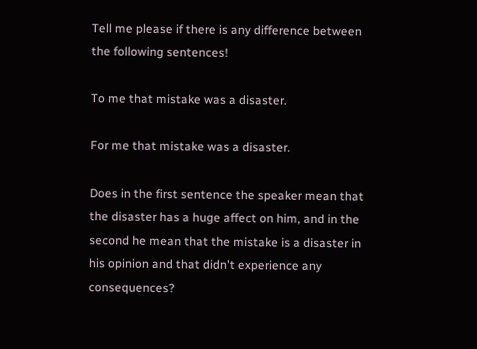Tell me please if there is any difference between the following sentences!

To me that mistake was a disaster.

For me that mistake was a disaster.

Does in the first sentence the speaker mean that the disaster has a huge affect on him, and in the second he mean that the mistake is a disaster in his opinion and that didn't experience any consequences?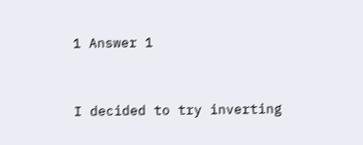1 Answer 1


I decided to try inverting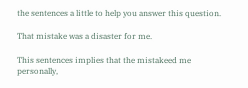the sentences a little to help you answer this question.

That mistake was a disaster for me.

This sentences implies that the mistakeed me personally,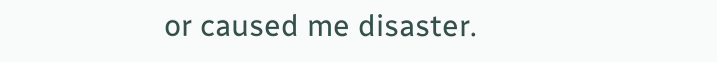or caused me disaster.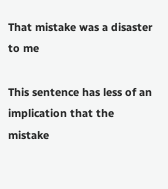That mistake was a disaster to me

This sentence has less of an implication that the mistake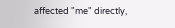affected "me" directly,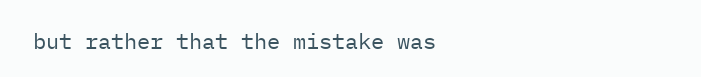but rather that the mistake was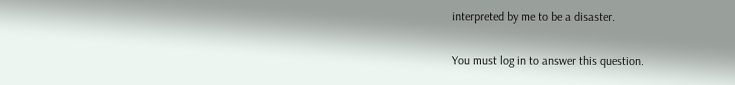interpreted by me to be a disaster.

You must log in to answer this question.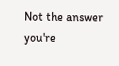Not the answer you're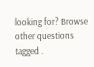looking for? Browse other questions tagged .